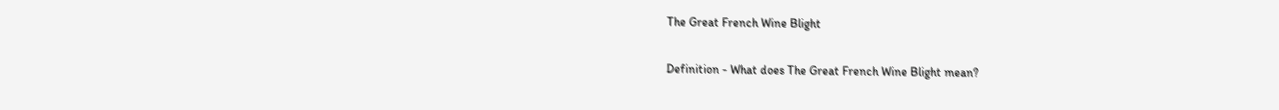The Great French Wine Blight

Definition - What does The Great French Wine Blight mean?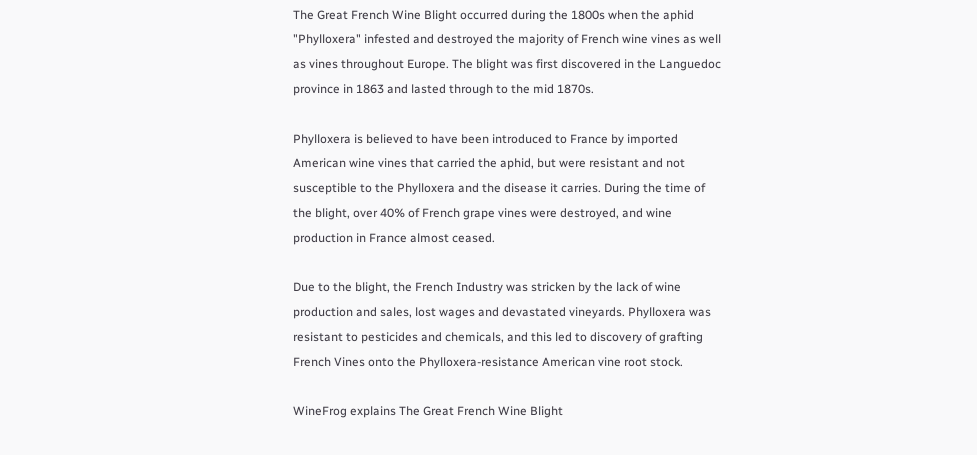The Great French Wine Blight occurred during the 1800s when the aphid "Phylloxera" infested and destroyed the majority of French wine vines as well as vines throughout Europe. The blight was first discovered in the Languedoc province in 1863 and lasted through to the mid 1870s.

Phylloxera is believed to have been introduced to France by imported American wine vines that carried the aphid, but were resistant and not susceptible to the Phylloxera and the disease it carries. During the time of the blight, over 40% of French grape vines were destroyed, and wine production in France almost ceased.

Due to the blight, the French Industry was stricken by the lack of wine production and sales, lost wages and devastated vineyards. Phylloxera was resistant to pesticides and chemicals, and this led to discovery of grafting French Vines onto the Phylloxera-resistance American vine root stock.

WineFrog explains The Great French Wine Blight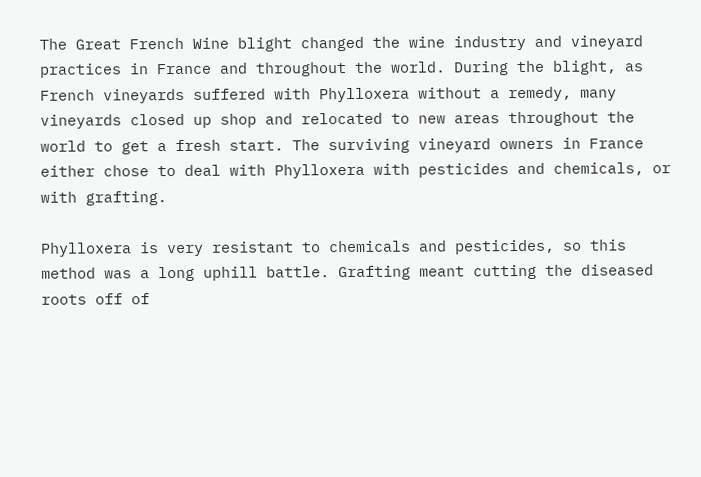The Great French Wine blight changed the wine industry and vineyard practices in France and throughout the world. During the blight, as French vineyards suffered with Phylloxera without a remedy, many vineyards closed up shop and relocated to new areas throughout the world to get a fresh start. The surviving vineyard owners in France either chose to deal with Phylloxera with pesticides and chemicals, or with grafting.

Phylloxera is very resistant to chemicals and pesticides, so this method was a long uphill battle. Grafting meant cutting the diseased roots off of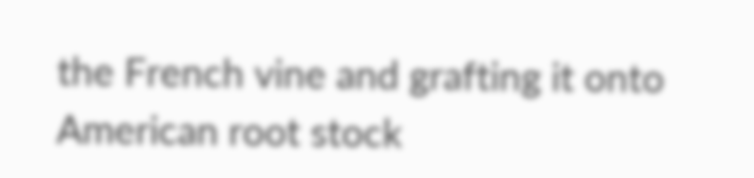the French vine and grafting it onto American root stock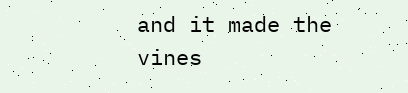and it made the vines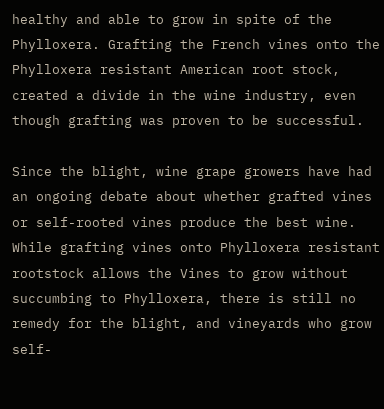healthy and able to grow in spite of the Phylloxera. Grafting the French vines onto the Phylloxera resistant American root stock, created a divide in the wine industry, even though grafting was proven to be successful.

Since the blight, wine grape growers have had an ongoing debate about whether grafted vines or self-rooted vines produce the best wine. While grafting vines onto Phylloxera resistant rootstock allows the Vines to grow without succumbing to Phylloxera, there is still no remedy for the blight, and vineyards who grow self-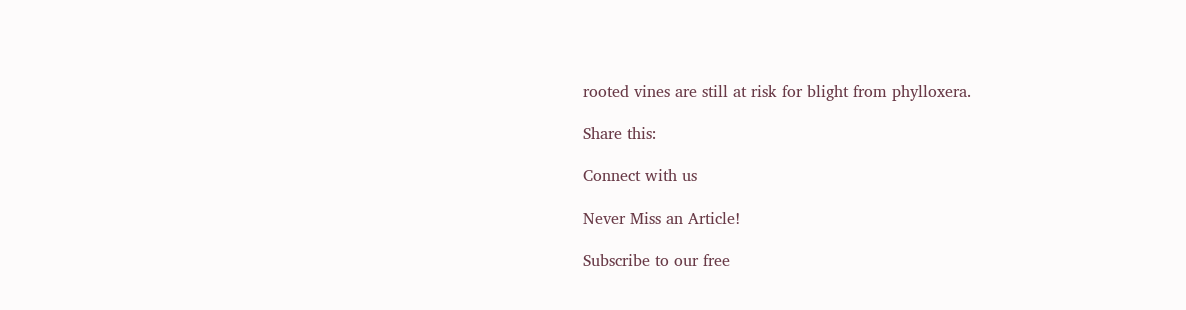rooted vines are still at risk for blight from phylloxera.

Share this:

Connect with us

Never Miss an Article!

Subscribe to our free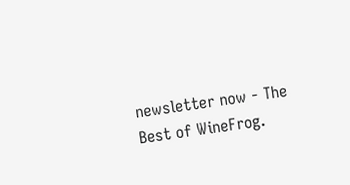newsletter now - The Best of WineFrog.